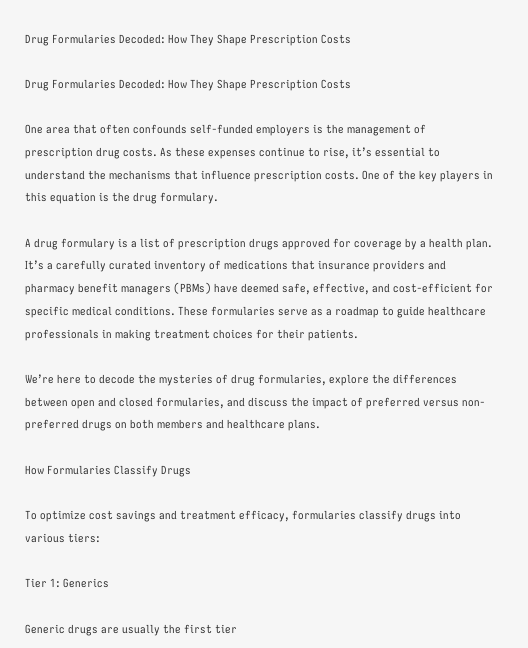Drug Formularies Decoded: How They Shape Prescription Costs

Drug Formularies Decoded: How They Shape Prescription Costs

One area that often confounds self-funded employers is the management of prescription drug costs. As these expenses continue to rise, it’s essential to understand the mechanisms that influence prescription costs. One of the key players in this equation is the drug formulary.

A drug formulary is a list of prescription drugs approved for coverage by a health plan. It’s a carefully curated inventory of medications that insurance providers and pharmacy benefit managers (PBMs) have deemed safe, effective, and cost-efficient for specific medical conditions. These formularies serve as a roadmap to guide healthcare professionals in making treatment choices for their patients.

We’re here to decode the mysteries of drug formularies, explore the differences between open and closed formularies, and discuss the impact of preferred versus non-preferred drugs on both members and healthcare plans.

How Formularies Classify Drugs

To optimize cost savings and treatment efficacy, formularies classify drugs into various tiers:

Tier 1: Generics

Generic drugs are usually the first tier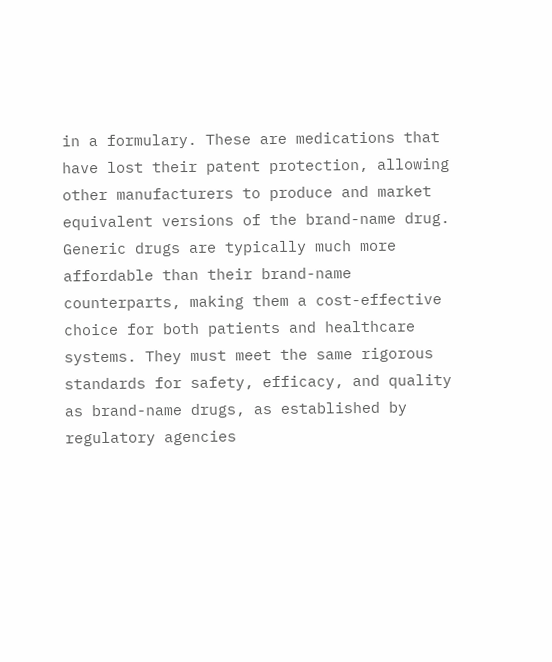in a formulary. These are medications that have lost their patent protection, allowing other manufacturers to produce and market equivalent versions of the brand-name drug. Generic drugs are typically much more affordable than their brand-name counterparts, making them a cost-effective choice for both patients and healthcare systems. They must meet the same rigorous standards for safety, efficacy, and quality as brand-name drugs, as established by regulatory agencies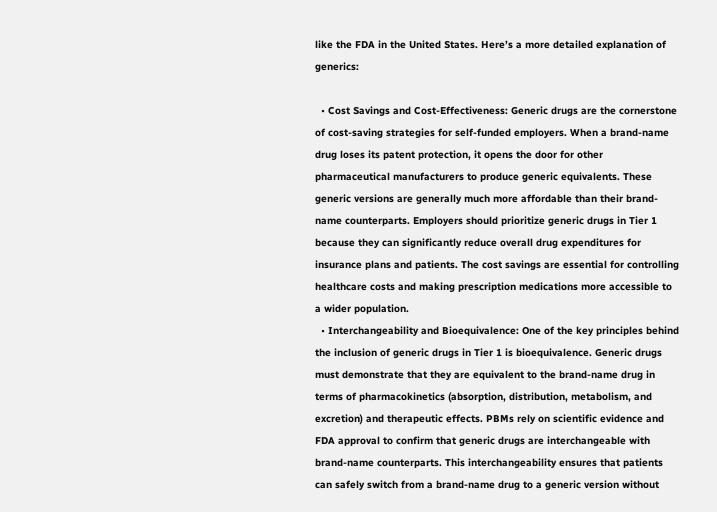like the FDA in the United States. Here’s a more detailed explanation of generics:

  • Cost Savings and Cost-Effectiveness: Generic drugs are the cornerstone of cost-saving strategies for self-funded employers. When a brand-name drug loses its patent protection, it opens the door for other pharmaceutical manufacturers to produce generic equivalents. These generic versions are generally much more affordable than their brand-name counterparts. Employers should prioritize generic drugs in Tier 1 because they can significantly reduce overall drug expenditures for insurance plans and patients. The cost savings are essential for controlling healthcare costs and making prescription medications more accessible to a wider population.
  • Interchangeability and Bioequivalence: One of the key principles behind the inclusion of generic drugs in Tier 1 is bioequivalence. Generic drugs must demonstrate that they are equivalent to the brand-name drug in terms of pharmacokinetics (absorption, distribution, metabolism, and excretion) and therapeutic effects. PBMs rely on scientific evidence and FDA approval to confirm that generic drugs are interchangeable with brand-name counterparts. This interchangeability ensures that patients can safely switch from a brand-name drug to a generic version without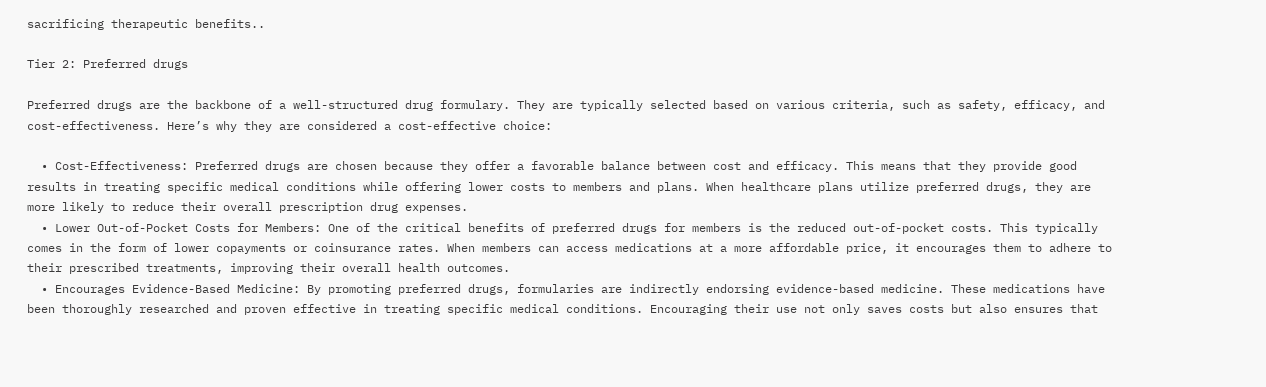sacrificing therapeutic benefits..

Tier 2: Preferred drugs

Preferred drugs are the backbone of a well-structured drug formulary. They are typically selected based on various criteria, such as safety, efficacy, and cost-effectiveness. Here’s why they are considered a cost-effective choice:

  • Cost-Effectiveness: Preferred drugs are chosen because they offer a favorable balance between cost and efficacy. This means that they provide good results in treating specific medical conditions while offering lower costs to members and plans. When healthcare plans utilize preferred drugs, they are more likely to reduce their overall prescription drug expenses.
  • Lower Out-of-Pocket Costs for Members: One of the critical benefits of preferred drugs for members is the reduced out-of-pocket costs. This typically comes in the form of lower copayments or coinsurance rates. When members can access medications at a more affordable price, it encourages them to adhere to their prescribed treatments, improving their overall health outcomes.
  • Encourages Evidence-Based Medicine: By promoting preferred drugs, formularies are indirectly endorsing evidence-based medicine. These medications have been thoroughly researched and proven effective in treating specific medical conditions. Encouraging their use not only saves costs but also ensures that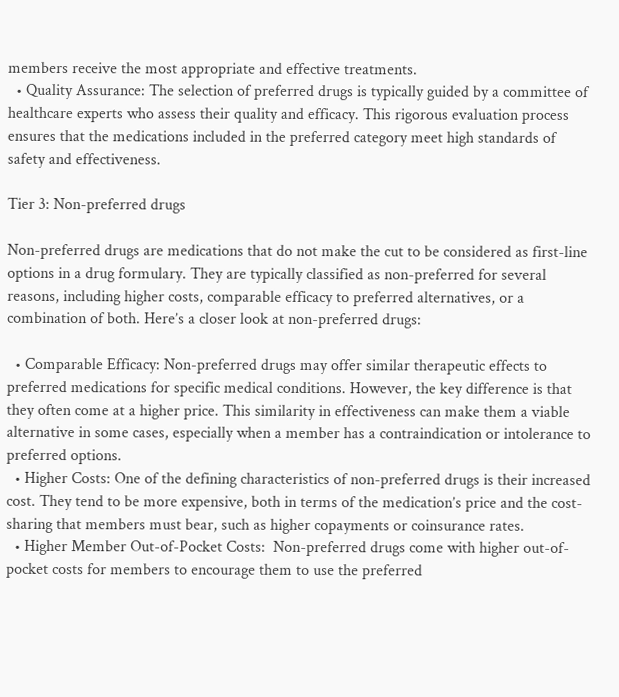members receive the most appropriate and effective treatments.
  • Quality Assurance: The selection of preferred drugs is typically guided by a committee of healthcare experts who assess their quality and efficacy. This rigorous evaluation process ensures that the medications included in the preferred category meet high standards of safety and effectiveness.

Tier 3: Non-preferred drugs

Non-preferred drugs are medications that do not make the cut to be considered as first-line options in a drug formulary. They are typically classified as non-preferred for several reasons, including higher costs, comparable efficacy to preferred alternatives, or a combination of both. Here’s a closer look at non-preferred drugs:

  • Comparable Efficacy: Non-preferred drugs may offer similar therapeutic effects to preferred medications for specific medical conditions. However, the key difference is that they often come at a higher price. This similarity in effectiveness can make them a viable alternative in some cases, especially when a member has a contraindication or intolerance to preferred options.
  • Higher Costs: One of the defining characteristics of non-preferred drugs is their increased cost. They tend to be more expensive, both in terms of the medication’s price and the cost-sharing that members must bear, such as higher copayments or coinsurance rates.
  • Higher Member Out-of-Pocket Costs:  Non-preferred drugs come with higher out-of-pocket costs for members to encourage them to use the preferred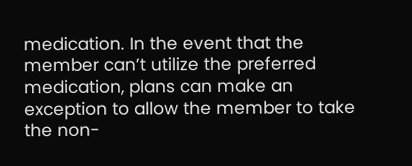medication. In the event that the member can’t utilize the preferred medication, plans can make an exception to allow the member to take the non-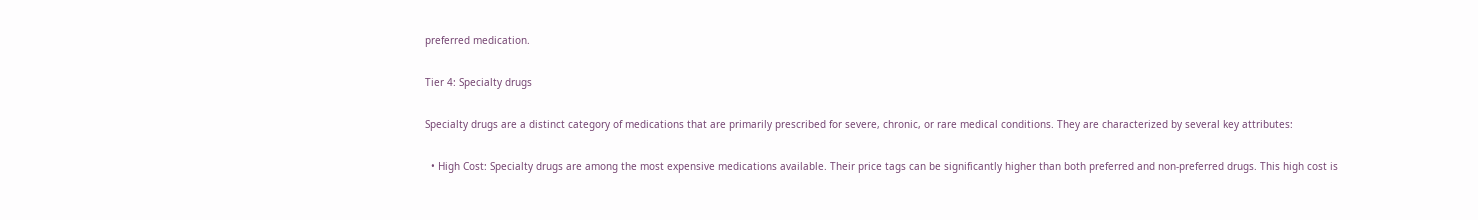preferred medication.

Tier 4: Specialty drugs

Specialty drugs are a distinct category of medications that are primarily prescribed for severe, chronic, or rare medical conditions. They are characterized by several key attributes:

  • High Cost: Specialty drugs are among the most expensive medications available. Their price tags can be significantly higher than both preferred and non-preferred drugs. This high cost is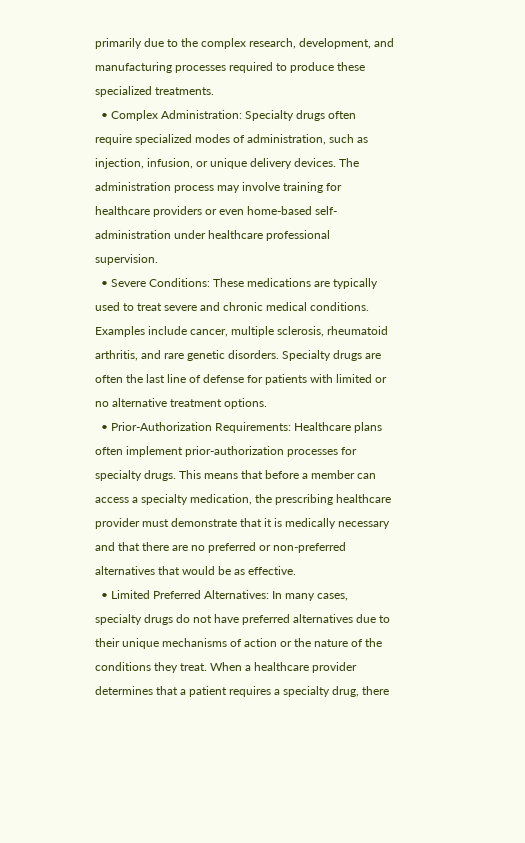primarily due to the complex research, development, and manufacturing processes required to produce these specialized treatments.
  • Complex Administration: Specialty drugs often require specialized modes of administration, such as injection, infusion, or unique delivery devices. The administration process may involve training for healthcare providers or even home-based self-administration under healthcare professional supervision.
  • Severe Conditions: These medications are typically used to treat severe and chronic medical conditions. Examples include cancer, multiple sclerosis, rheumatoid arthritis, and rare genetic disorders. Specialty drugs are often the last line of defense for patients with limited or no alternative treatment options.
  • Prior-Authorization Requirements: Healthcare plans often implement prior-authorization processes for specialty drugs. This means that before a member can access a specialty medication, the prescribing healthcare provider must demonstrate that it is medically necessary and that there are no preferred or non-preferred alternatives that would be as effective.
  • Limited Preferred Alternatives: In many cases, specialty drugs do not have preferred alternatives due to their unique mechanisms of action or the nature of the conditions they treat. When a healthcare provider determines that a patient requires a specialty drug, there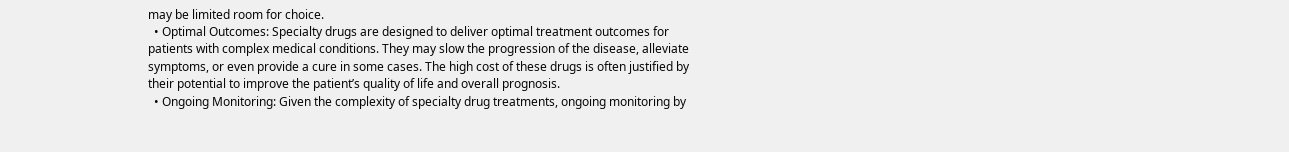may be limited room for choice.
  • Optimal Outcomes: Specialty drugs are designed to deliver optimal treatment outcomes for patients with complex medical conditions. They may slow the progression of the disease, alleviate symptoms, or even provide a cure in some cases. The high cost of these drugs is often justified by their potential to improve the patient’s quality of life and overall prognosis.
  • Ongoing Monitoring: Given the complexity of specialty drug treatments, ongoing monitoring by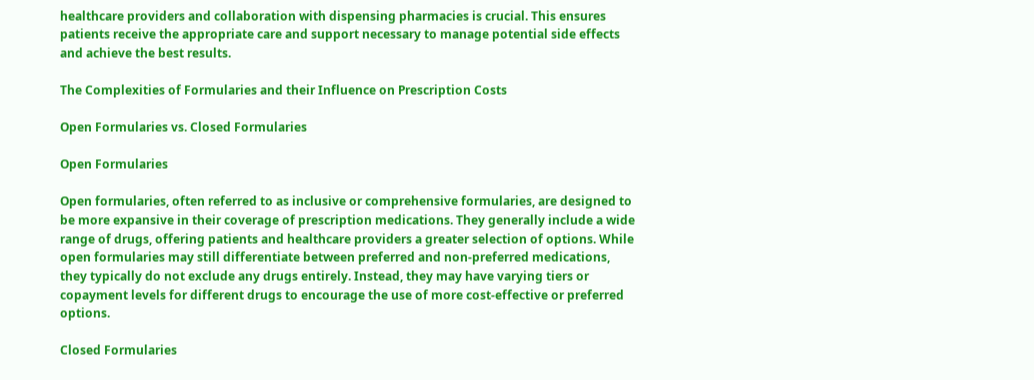healthcare providers and collaboration with dispensing pharmacies is crucial. This ensures patients receive the appropriate care and support necessary to manage potential side effects and achieve the best results.

The Complexities of Formularies and their Influence on Prescription Costs

Open Formularies vs. Closed Formularies

Open Formularies

Open formularies, often referred to as inclusive or comprehensive formularies, are designed to be more expansive in their coverage of prescription medications. They generally include a wide range of drugs, offering patients and healthcare providers a greater selection of options. While open formularies may still differentiate between preferred and non-preferred medications, they typically do not exclude any drugs entirely. Instead, they may have varying tiers or copayment levels for different drugs to encourage the use of more cost-effective or preferred options.

Closed Formularies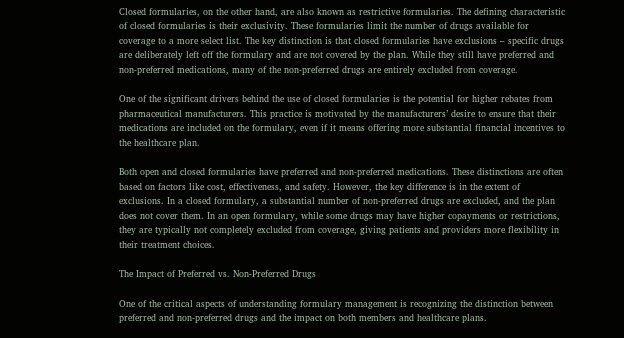Closed formularies, on the other hand, are also known as restrictive formularies. The defining characteristic of closed formularies is their exclusivity. These formularies limit the number of drugs available for coverage to a more select list. The key distinction is that closed formularies have exclusions – specific drugs are deliberately left off the formulary and are not covered by the plan. While they still have preferred and non-preferred medications, many of the non-preferred drugs are entirely excluded from coverage.

One of the significant drivers behind the use of closed formularies is the potential for higher rebates from pharmaceutical manufacturers. This practice is motivated by the manufacturers’ desire to ensure that their medications are included on the formulary, even if it means offering more substantial financial incentives to the healthcare plan.

Both open and closed formularies have preferred and non-preferred medications. These distinctions are often based on factors like cost, effectiveness, and safety. However, the key difference is in the extent of exclusions. In a closed formulary, a substantial number of non-preferred drugs are excluded, and the plan does not cover them. In an open formulary, while some drugs may have higher copayments or restrictions, they are typically not completely excluded from coverage, giving patients and providers more flexibility in their treatment choices.

The Impact of Preferred vs. Non-Preferred Drugs

One of the critical aspects of understanding formulary management is recognizing the distinction between preferred and non-preferred drugs and the impact on both members and healthcare plans.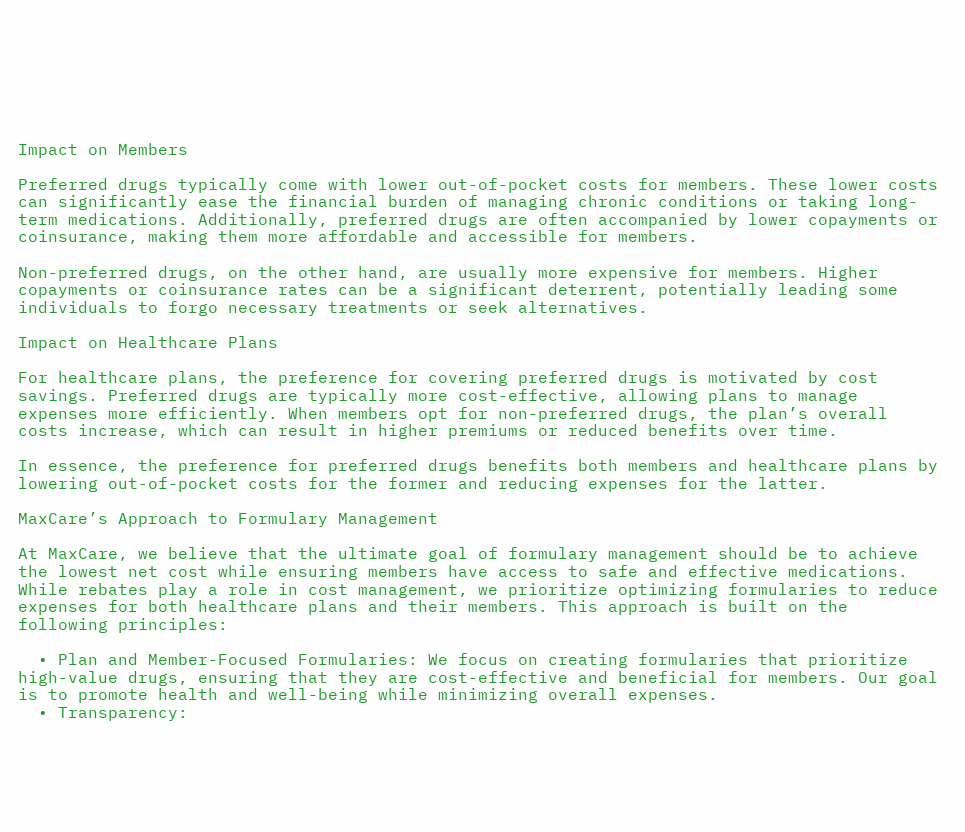Impact on Members

Preferred drugs typically come with lower out-of-pocket costs for members. These lower costs can significantly ease the financial burden of managing chronic conditions or taking long-term medications. Additionally, preferred drugs are often accompanied by lower copayments or coinsurance, making them more affordable and accessible for members.

Non-preferred drugs, on the other hand, are usually more expensive for members. Higher copayments or coinsurance rates can be a significant deterrent, potentially leading some individuals to forgo necessary treatments or seek alternatives.

Impact on Healthcare Plans

For healthcare plans, the preference for covering preferred drugs is motivated by cost savings. Preferred drugs are typically more cost-effective, allowing plans to manage expenses more efficiently. When members opt for non-preferred drugs, the plan’s overall costs increase, which can result in higher premiums or reduced benefits over time.

In essence, the preference for preferred drugs benefits both members and healthcare plans by lowering out-of-pocket costs for the former and reducing expenses for the latter.

MaxCare’s Approach to Formulary Management

At MaxCare, we believe that the ultimate goal of formulary management should be to achieve the lowest net cost while ensuring members have access to safe and effective medications. While rebates play a role in cost management, we prioritize optimizing formularies to reduce expenses for both healthcare plans and their members. This approach is built on the following principles:

  • Plan and Member-Focused Formularies: We focus on creating formularies that prioritize high-value drugs, ensuring that they are cost-effective and beneficial for members. Our goal is to promote health and well-being while minimizing overall expenses.
  • Transparency: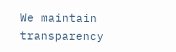We maintain transparency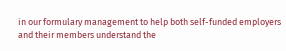in our formulary management to help both self-funded employers and their members understand the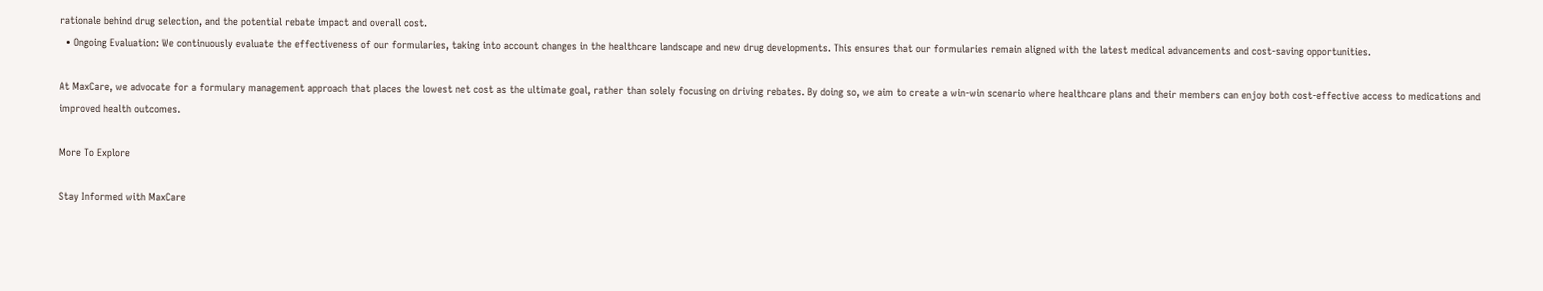rationale behind drug selection, and the potential rebate impact and overall cost.
  • Ongoing Evaluation: We continuously evaluate the effectiveness of our formularies, taking into account changes in the healthcare landscape and new drug developments. This ensures that our formularies remain aligned with the latest medical advancements and cost-saving opportunities.

At MaxCare, we advocate for a formulary management approach that places the lowest net cost as the ultimate goal, rather than solely focusing on driving rebates. By doing so, we aim to create a win-win scenario where healthcare plans and their members can enjoy both cost-effective access to medications and improved health outcomes.

More To Explore

Stay Informed with MaxCare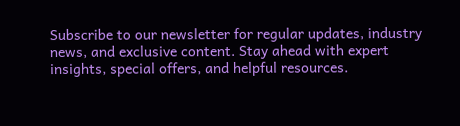Subscribe to our newsletter for regular updates, industry news, and exclusive content. Stay ahead with expert insights, special offers, and helpful resources.